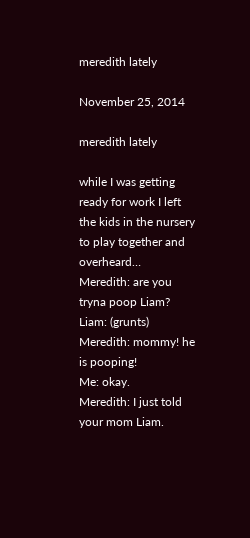meredith lately

November 25, 2014

meredith lately

while I was getting ready for work I left the kids in the nursery to play together and overheard…
Meredith: are you tryna poop Liam?
Liam: (grunts)
Meredith: mommy! he is pooping!
Me: okay.
Meredith: I just told your mom Liam.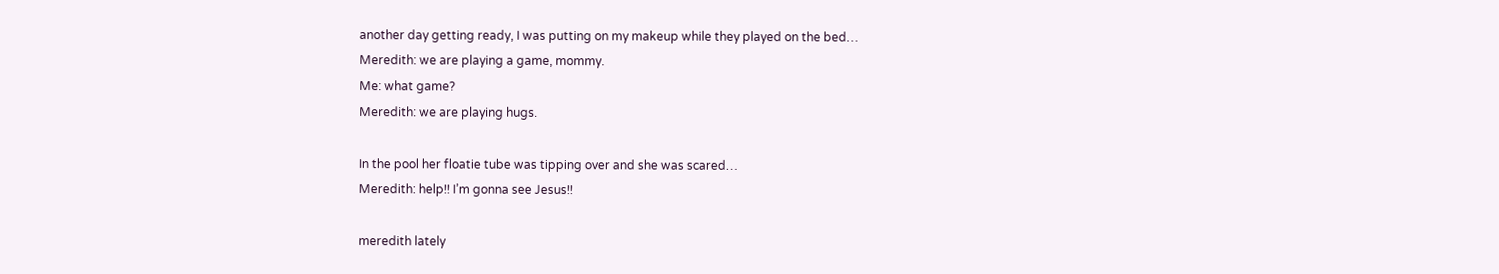another day getting ready, I was putting on my makeup while they played on the bed…
Meredith: we are playing a game, mommy.
Me: what game?
Meredith: we are playing hugs.

In the pool her floatie tube was tipping over and she was scared…
Meredith: help!! I’m gonna see Jesus!!

meredith lately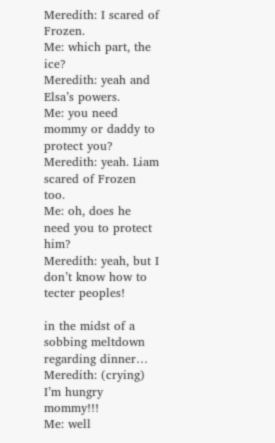Meredith: I scared of Frozen.
Me: which part, the ice?
Meredith: yeah and Elsa’s powers.
Me: you need mommy or daddy to protect you?
Meredith: yeah. Liam scared of Frozen too.
Me: oh, does he need you to protect him?
Meredith: yeah, but I don’t know how to tecter peoples!

in the midst of a sobbing meltdown regarding dinner…
Meredith: (crying) I’m hungry mommy!!!
Me: well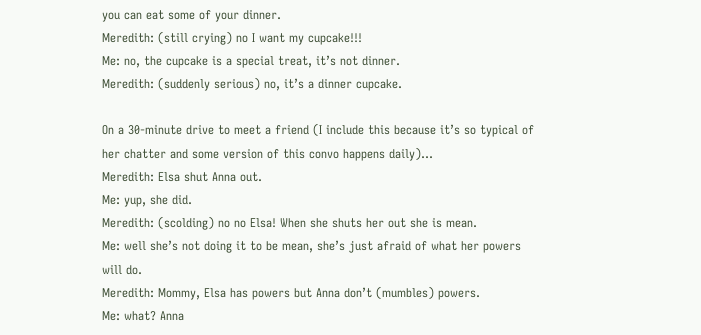you can eat some of your dinner.
Meredith: (still crying) no I want my cupcake!!!
Me: no, the cupcake is a special treat, it’s not dinner.
Meredith: (suddenly serious) no, it’s a dinner cupcake.

On a 30-minute drive to meet a friend (I include this because it’s so typical of her chatter and some version of this convo happens daily)…
Meredith: Elsa shut Anna out.
Me: yup, she did.
Meredith: (scolding) no no Elsa! When she shuts her out she is mean.
Me: well she’s not doing it to be mean, she’s just afraid of what her powers will do.
Meredith: Mommy, Elsa has powers but Anna don’t (mumbles) powers.
Me: what? Anna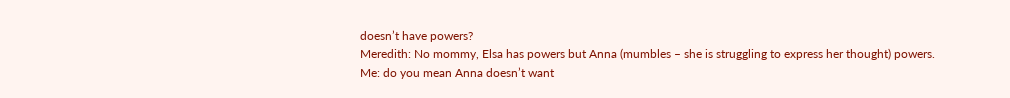doesn’t have powers?
Meredith: No mommy, Elsa has powers but Anna (mumbles – she is struggling to express her thought) powers.
Me: do you mean Anna doesn’t want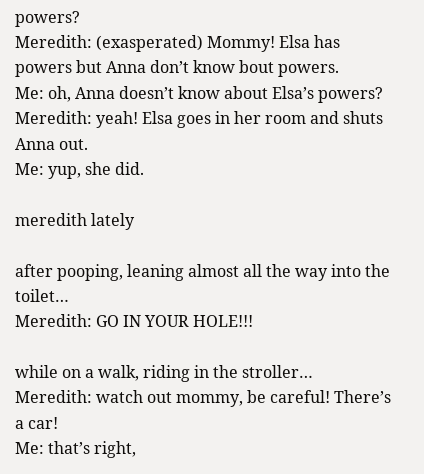powers?
Meredith: (exasperated) Mommy! Elsa has powers but Anna don’t know bout powers.
Me: oh, Anna doesn’t know about Elsa’s powers?
Meredith: yeah! Elsa goes in her room and shuts Anna out.
Me: yup, she did.

meredith lately

after pooping, leaning almost all the way into the toilet…
Meredith: GO IN YOUR HOLE!!!

while on a walk, riding in the stroller…
Meredith: watch out mommy, be careful! There’s a car!
Me: that’s right,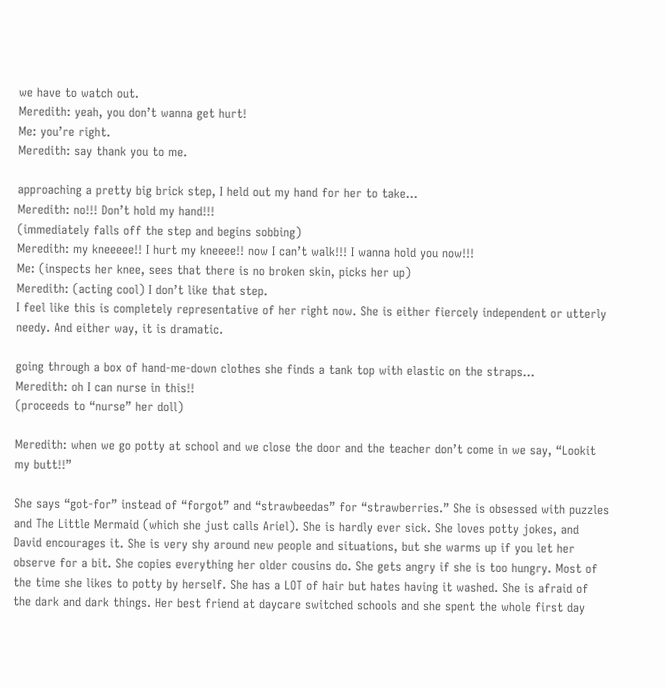we have to watch out.
Meredith: yeah, you don’t wanna get hurt!
Me: you’re right.
Meredith: say thank you to me.

approaching a pretty big brick step, I held out my hand for her to take…
Meredith: no!!! Don’t hold my hand!!!
(immediately falls off the step and begins sobbing)
Meredith: my kneeeee!! I hurt my kneeee!! now I can’t walk!!! I wanna hold you now!!!
Me: (inspects her knee, sees that there is no broken skin, picks her up)
Meredith: (acting cool) I don’t like that step.
I feel like this is completely representative of her right now. She is either fiercely independent or utterly needy. And either way, it is dramatic.

going through a box of hand-me-down clothes she finds a tank top with elastic on the straps…
Meredith: oh I can nurse in this!!
(proceeds to “nurse” her doll)

Meredith: when we go potty at school and we close the door and the teacher don’t come in we say, “Lookit my butt!!”

She says “got-for” instead of “forgot” and “strawbeedas” for “strawberries.” She is obsessed with puzzles and The Little Mermaid (which she just calls Ariel). She is hardly ever sick. She loves potty jokes, and David encourages it. She is very shy around new people and situations, but she warms up if you let her observe for a bit. She copies everything her older cousins do. She gets angry if she is too hungry. Most of the time she likes to potty by herself. She has a LOT of hair but hates having it washed. She is afraid of the dark and dark things. Her best friend at daycare switched schools and she spent the whole first day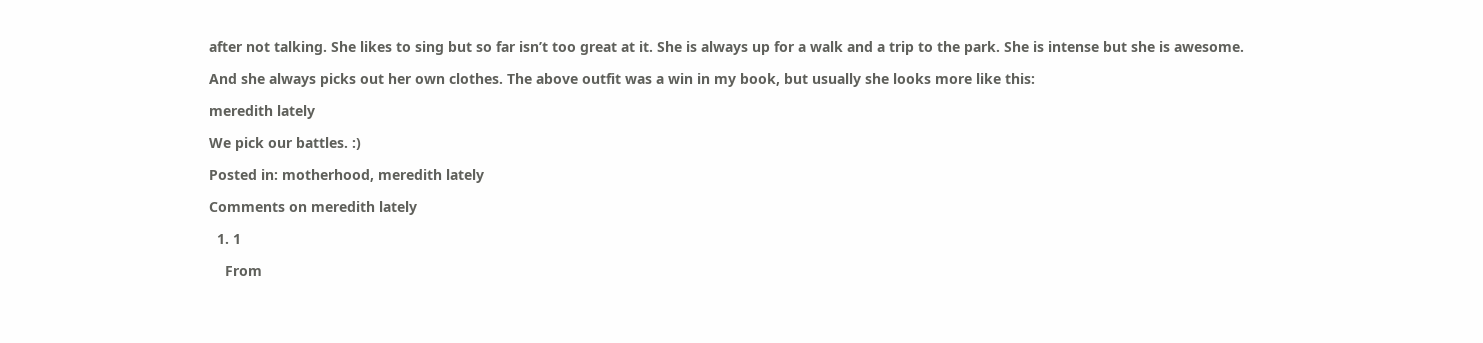after not talking. She likes to sing but so far isn’t too great at it. She is always up for a walk and a trip to the park. She is intense but she is awesome.

And she always picks out her own clothes. The above outfit was a win in my book, but usually she looks more like this:

meredith lately

We pick our battles. :)

Posted in: motherhood, meredith lately

Comments on meredith lately

  1. 1

    From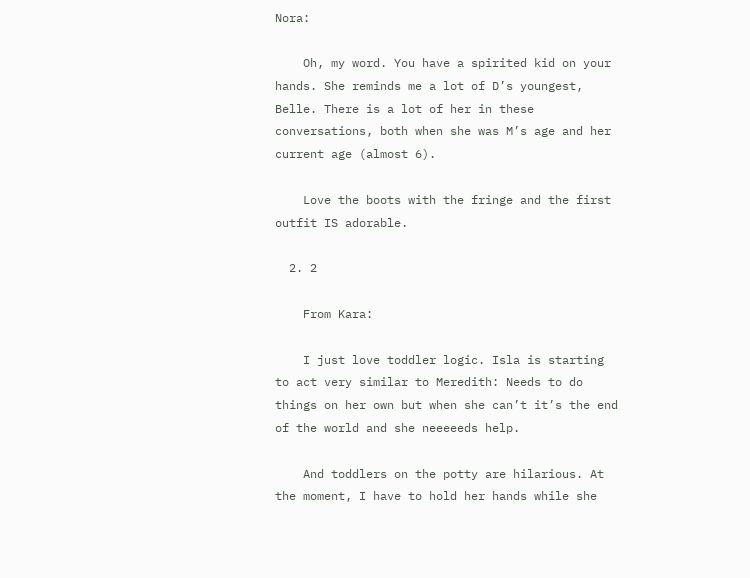Nora:

    Oh, my word. You have a spirited kid on your hands. She reminds me a lot of D’s youngest, Belle. There is a lot of her in these conversations, both when she was M’s age and her current age (almost 6).

    Love the boots with the fringe and the first outfit IS adorable.

  2. 2

    From Kara:

    I just love toddler logic. Isla is starting to act very similar to Meredith: Needs to do things on her own but when she can’t it’s the end of the world and she neeeeeds help.

    And toddlers on the potty are hilarious. At the moment, I have to hold her hands while she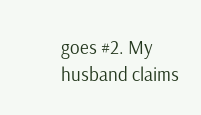goes #2. My husband claims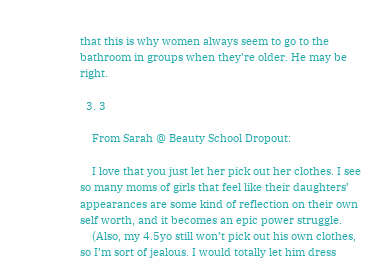that this is why women always seem to go to the bathroom in groups when they’re older. He may be right.

  3. 3

    From Sarah @ Beauty School Dropout:

    I love that you just let her pick out her clothes. I see so many moms of girls that feel like their daughters’ appearances are some kind of reflection on their own self worth, and it becomes an epic power struggle.
    (Also, my 4.5yo still won’t pick out his own clothes, so I’m sort of jealous. I would totally let him dress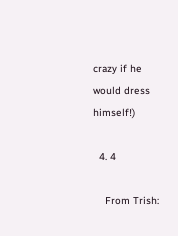crazy if he would dress himself!)

  4. 4

    From Trish: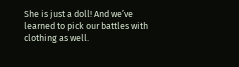She is just a doll! And we’ve learned to pick our battles with clothing as well.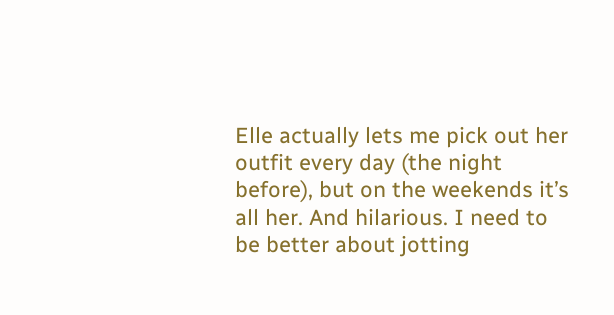Elle actually lets me pick out her outfit every day (the night before), but on the weekends it’s all her. And hilarious. I need to be better about jotting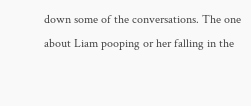down some of the conversations. The one about Liam pooping or her falling in the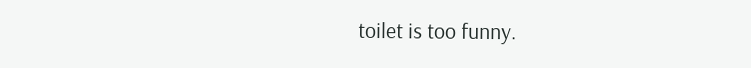toilet is too funny.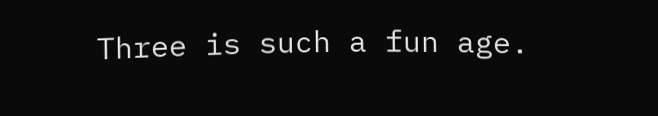Three is such a fun age.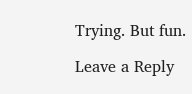Trying. But fun.

Leave a Reply